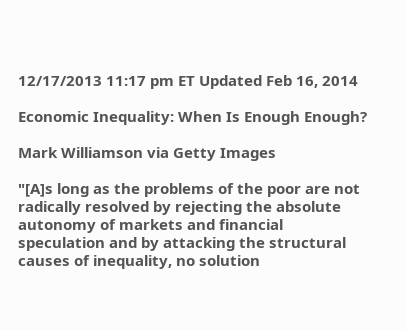12/17/2013 11:17 pm ET Updated Feb 16, 2014

Economic Inequality: When Is Enough Enough?

Mark Williamson via Getty Images

"[A]s long as the problems of the poor are not radically resolved by rejecting the absolute autonomy of markets and financial speculation and by attacking the structural causes of inequality, no solution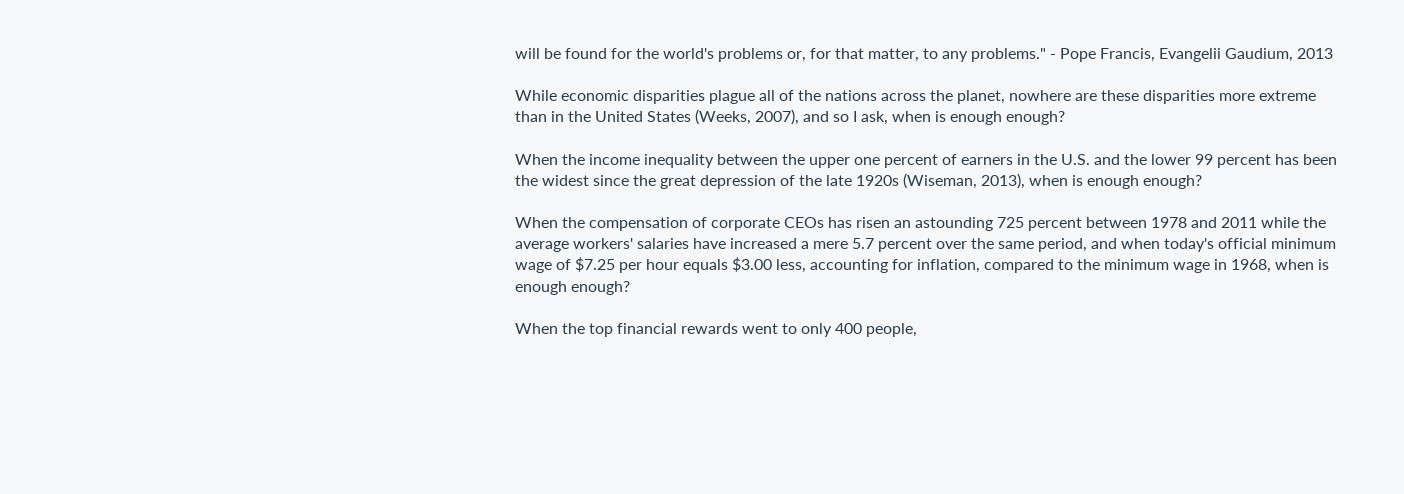will be found for the world's problems or, for that matter, to any problems." - Pope Francis, Evangelii Gaudium, 2013

While economic disparities plague all of the nations across the planet, nowhere are these disparities more extreme than in the United States (Weeks, 2007), and so I ask, when is enough enough?

When the income inequality between the upper one percent of earners in the U.S. and the lower 99 percent has been the widest since the great depression of the late 1920s (Wiseman, 2013), when is enough enough?

When the compensation of corporate CEOs has risen an astounding 725 percent between 1978 and 2011 while the average workers' salaries have increased a mere 5.7 percent over the same period, and when today's official minimum wage of $7.25 per hour equals $3.00 less, accounting for inflation, compared to the minimum wage in 1968, when is enough enough?

When the top financial rewards went to only 400 people,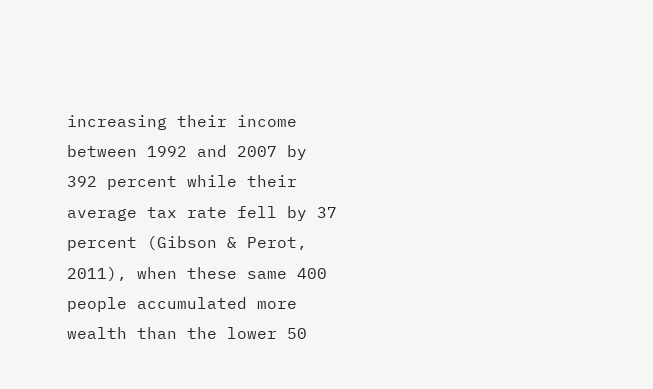increasing their income between 1992 and 2007 by 392 percent while their average tax rate fell by 37 percent (Gibson & Perot, 2011), when these same 400 people accumulated more wealth than the lower 50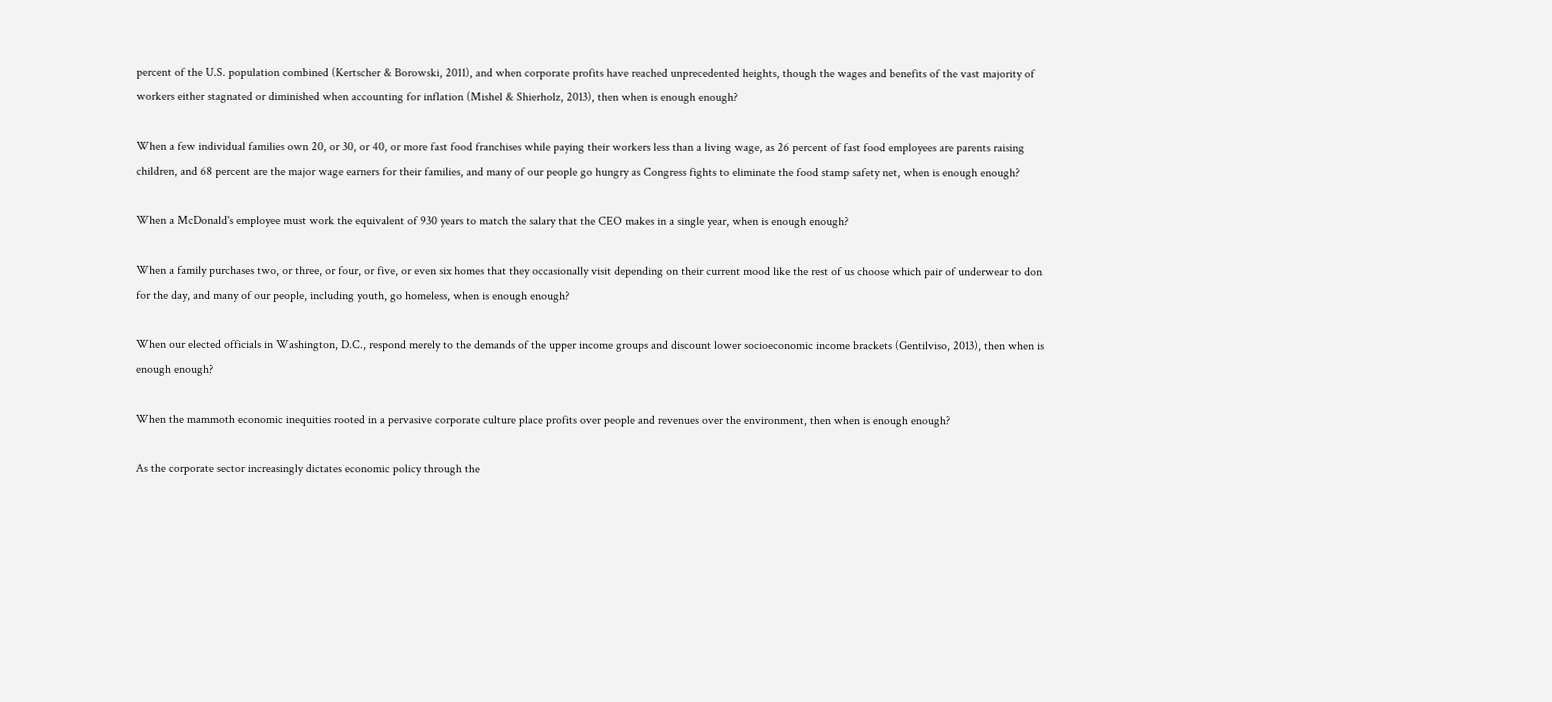percent of the U.S. population combined (Kertscher & Borowski, 2011), and when corporate profits have reached unprecedented heights, though the wages and benefits of the vast majority of workers either stagnated or diminished when accounting for inflation (Mishel & Shierholz, 2013), then when is enough enough?

When a few individual families own 20, or 30, or 40, or more fast food franchises while paying their workers less than a living wage, as 26 percent of fast food employees are parents raising children, and 68 percent are the major wage earners for their families, and many of our people go hungry as Congress fights to eliminate the food stamp safety net, when is enough enough?

When a McDonald's employee must work the equivalent of 930 years to match the salary that the CEO makes in a single year, when is enough enough?

When a family purchases two, or three, or four, or five, or even six homes that they occasionally visit depending on their current mood like the rest of us choose which pair of underwear to don for the day, and many of our people, including youth, go homeless, when is enough enough?

When our elected officials in Washington, D.C., respond merely to the demands of the upper income groups and discount lower socioeconomic income brackets (Gentilviso, 2013), then when is enough enough?

When the mammoth economic inequities rooted in a pervasive corporate culture place profits over people and revenues over the environment, then when is enough enough?

As the corporate sector increasingly dictates economic policy through the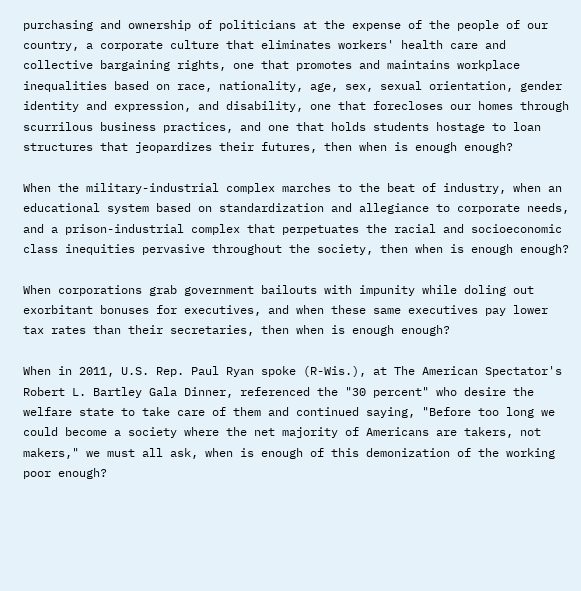purchasing and ownership of politicians at the expense of the people of our country, a corporate culture that eliminates workers' health care and collective bargaining rights, one that promotes and maintains workplace inequalities based on race, nationality, age, sex, sexual orientation, gender identity and expression, and disability, one that forecloses our homes through scurrilous business practices, and one that holds students hostage to loan structures that jeopardizes their futures, then when is enough enough?

When the military-industrial complex marches to the beat of industry, when an educational system based on standardization and allegiance to corporate needs, and a prison-industrial complex that perpetuates the racial and socioeconomic class inequities pervasive throughout the society, then when is enough enough?

When corporations grab government bailouts with impunity while doling out exorbitant bonuses for executives, and when these same executives pay lower tax rates than their secretaries, then when is enough enough?

When in 2011, U.S. Rep. Paul Ryan spoke (R-Wis.), at The American Spectator's Robert L. Bartley Gala Dinner, referenced the "30 percent" who desire the welfare state to take care of them and continued saying, "Before too long we could become a society where the net majority of Americans are takers, not makers," we must all ask, when is enough of this demonization of the working poor enough?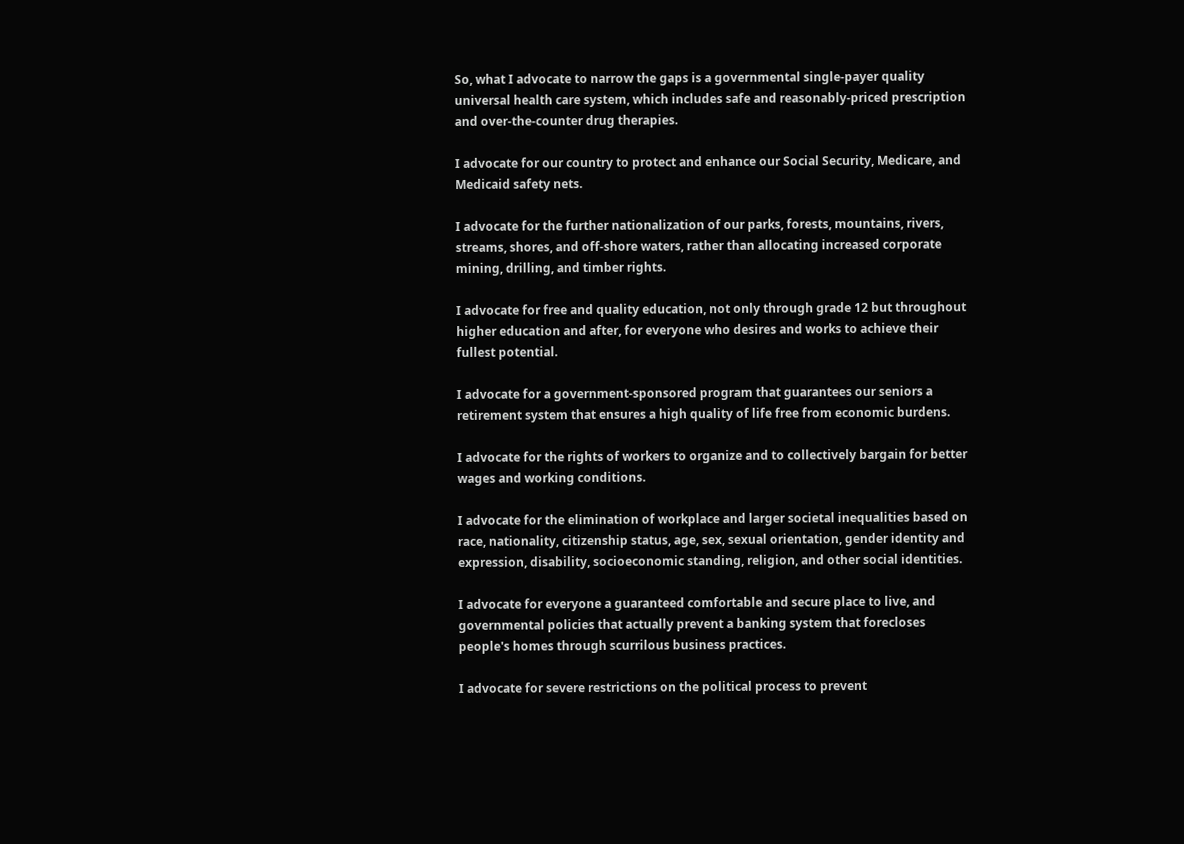So, what I advocate to narrow the gaps is a governmental single-payer quality universal health care system, which includes safe and reasonably-priced prescription and over-the-counter drug therapies.

I advocate for our country to protect and enhance our Social Security, Medicare, and Medicaid safety nets.

I advocate for the further nationalization of our parks, forests, mountains, rivers, streams, shores, and off-shore waters, rather than allocating increased corporate mining, drilling, and timber rights.

I advocate for free and quality education, not only through grade 12 but throughout higher education and after, for everyone who desires and works to achieve their fullest potential.

I advocate for a government-sponsored program that guarantees our seniors a retirement system that ensures a high quality of life free from economic burdens.

I advocate for the rights of workers to organize and to collectively bargain for better wages and working conditions.

I advocate for the elimination of workplace and larger societal inequalities based on race, nationality, citizenship status, age, sex, sexual orientation, gender identity and expression, disability, socioeconomic standing, religion, and other social identities.

I advocate for everyone a guaranteed comfortable and secure place to live, and governmental policies that actually prevent a banking system that forecloses people's homes through scurrilous business practices.

I advocate for severe restrictions on the political process to prevent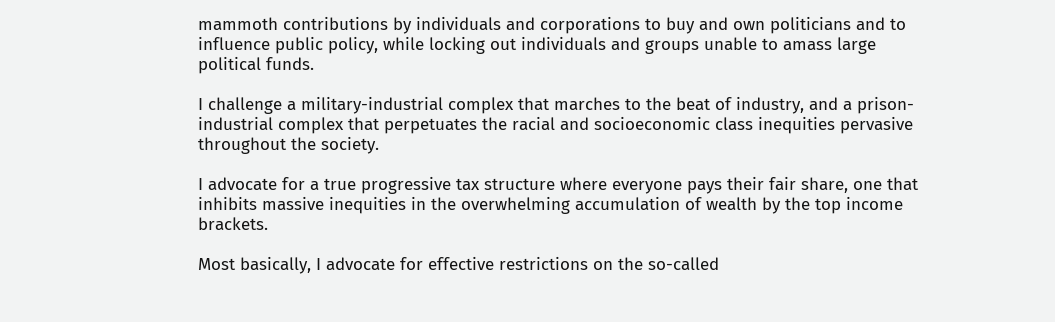mammoth contributions by individuals and corporations to buy and own politicians and to influence public policy, while locking out individuals and groups unable to amass large political funds.

I challenge a military-industrial complex that marches to the beat of industry, and a prison-industrial complex that perpetuates the racial and socioeconomic class inequities pervasive throughout the society.

I advocate for a true progressive tax structure where everyone pays their fair share, one that inhibits massive inequities in the overwhelming accumulation of wealth by the top income brackets.

Most basically, I advocate for effective restrictions on the so-called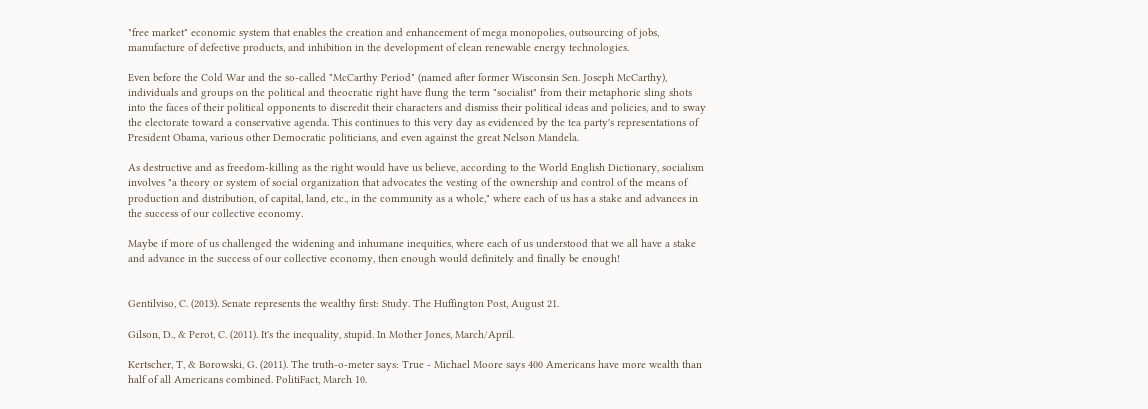"free market" economic system that enables the creation and enhancement of mega monopolies, outsourcing of jobs, manufacture of defective products, and inhibition in the development of clean renewable energy technologies.

Even before the Cold War and the so-called "McCarthy Period" (named after former Wisconsin Sen. Joseph McCarthy), individuals and groups on the political and theocratic right have flung the term "socialist" from their metaphoric sling shots into the faces of their political opponents to discredit their characters and dismiss their political ideas and policies, and to sway the electorate toward a conservative agenda. This continues to this very day as evidenced by the tea party's representations of President Obama, various other Democratic politicians, and even against the great Nelson Mandela.

As destructive and as freedom-killing as the right would have us believe, according to the World English Dictionary, socialism involves "a theory or system of social organization that advocates the vesting of the ownership and control of the means of production and distribution, of capital, land, etc., in the community as a whole," where each of us has a stake and advances in the success of our collective economy.

Maybe if more of us challenged the widening and inhumane inequities, where each of us understood that we all have a stake and advance in the success of our collective economy, then enough would definitely and finally be enough!


Gentilviso, C. (2013). Senate represents the wealthy first: Study. The Huffington Post, August 21.

Gilson, D., & Perot, C. (2011). It's the inequality, stupid. In Mother Jones, March/April.

Kertscher, T, & Borowski, G. (2011). The truth-o-meter says: True - Michael Moore says 400 Americans have more wealth than half of all Americans combined. PolitiFact, March 10.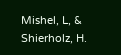Mishel, L, & Shierholz, H.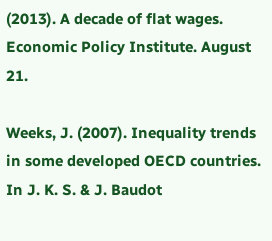(2013). A decade of flat wages. Economic Policy Institute. August 21.

Weeks, J. (2007). Inequality trends in some developed OECD countries. In J. K. S. & J. Baudot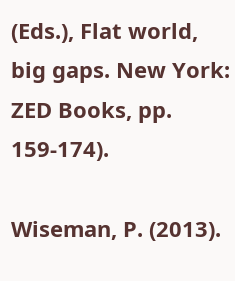(Eds.), Flat world, big gaps. New York: ZED Books, pp. 159-174).

Wiseman, P. (2013).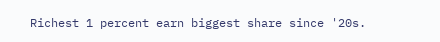Richest 1 percent earn biggest share since '20s.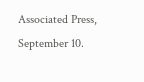Associated Press, September 10.